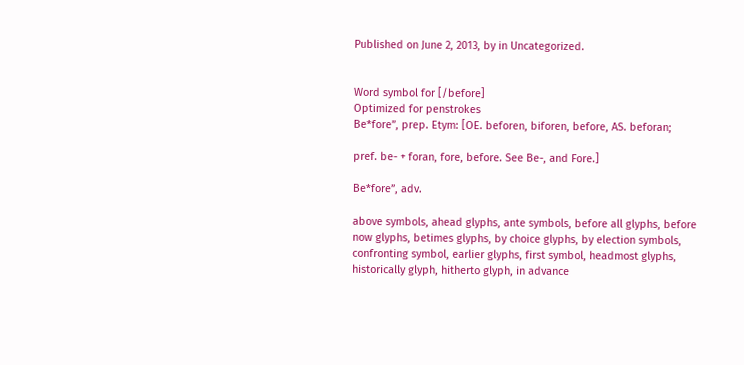Published on June 2, 2013, by in Uncategorized.


Word symbol for [/before]
Optimized for penstrokes
Be*fore”, prep. Etym: [OE. beforen, biforen, before, AS. beforan;

pref. be- + foran, fore, before. See Be-, and Fore.]

Be*fore”, adv.

above symbols, ahead glyphs, ante symbols, before all glyphs, before now glyphs, betimes glyphs, by choice glyphs, by election symbols, confronting symbol, earlier glyphs, first symbol, headmost glyphs, historically glyph, hitherto glyph, in advance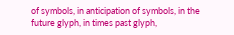of symbols, in anticipation of symbols, in the future glyph, in times past glyph,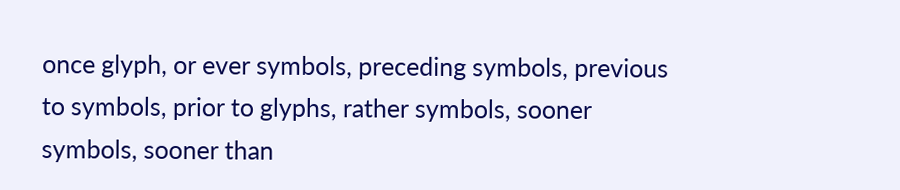once glyph, or ever symbols, preceding symbols, previous to symbols, prior to glyphs, rather symbols, sooner symbols, sooner than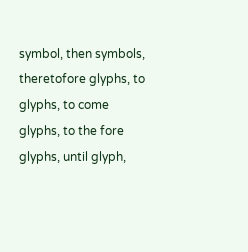symbol, then symbols, theretofore glyphs, to glyphs, to come glyphs, to the fore glyphs, until glyph,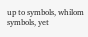up to symbols, whilom symbols, yet